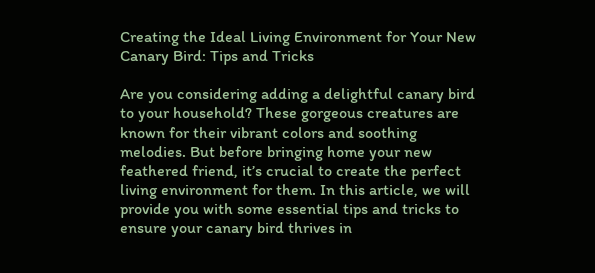Creating the Ideal Living Environment for Your New Canary Bird: Tips and Tricks

Are you considering adding a delightful canary bird to your household? These gorgeous creatures are known for their vibrant colors and soothing melodies. But before bringing home your new feathered friend, it’s crucial to create the perfect living environment for them. In this article, we will provide you with some essential tips and tricks to ensure your canary bird thrives in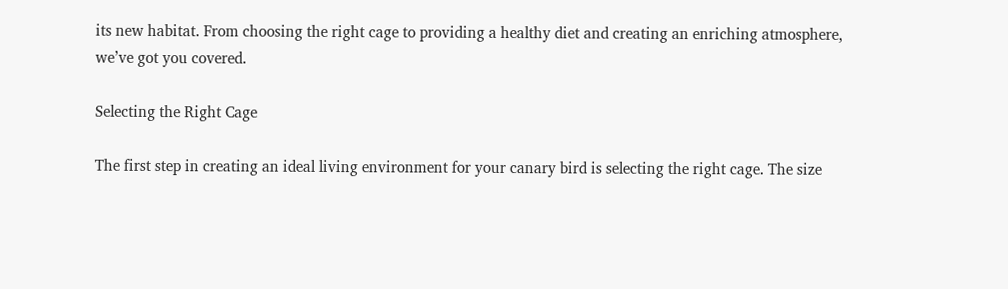its new habitat. From choosing the right cage to providing a healthy diet and creating an enriching atmosphere, we’ve got you covered.

Selecting the Right Cage

The first step in creating an ideal living environment for your canary bird is selecting the right cage. The size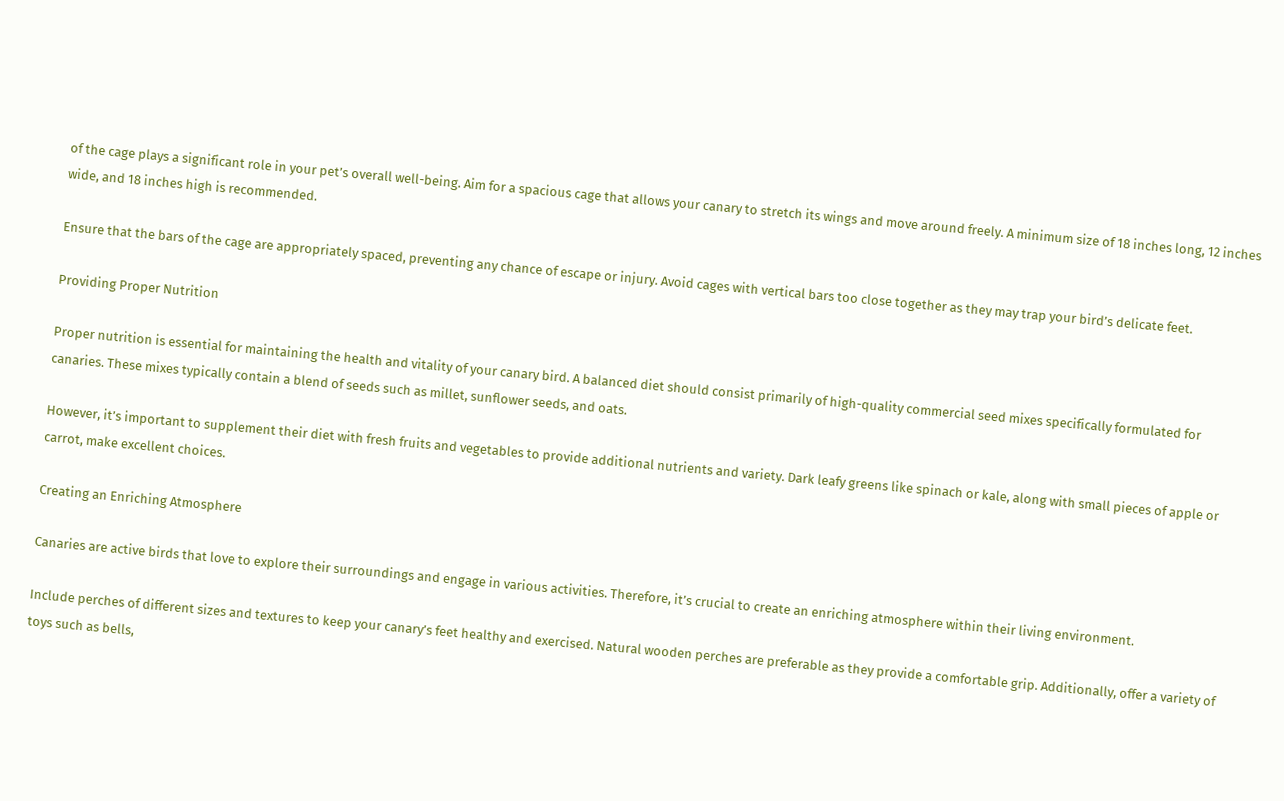of the cage plays a significant role in your pet’s overall well-being. Aim for a spacious cage that allows your canary to stretch its wings and move around freely. A minimum size of 18 inches long, 12 inches wide, and 18 inches high is recommended.

Ensure that the bars of the cage are appropriately spaced, preventing any chance of escape or injury. Avoid cages with vertical bars too close together as they may trap your bird’s delicate feet.

Providing Proper Nutrition

Proper nutrition is essential for maintaining the health and vitality of your canary bird. A balanced diet should consist primarily of high-quality commercial seed mixes specifically formulated for canaries. These mixes typically contain a blend of seeds such as millet, sunflower seeds, and oats.

However, it’s important to supplement their diet with fresh fruits and vegetables to provide additional nutrients and variety. Dark leafy greens like spinach or kale, along with small pieces of apple or carrot, make excellent choices.

Creating an Enriching Atmosphere

Canaries are active birds that love to explore their surroundings and engage in various activities. Therefore, it’s crucial to create an enriching atmosphere within their living environment.

Include perches of different sizes and textures to keep your canary’s feet healthy and exercised. Natural wooden perches are preferable as they provide a comfortable grip. Additionally, offer a variety of toys such as bells,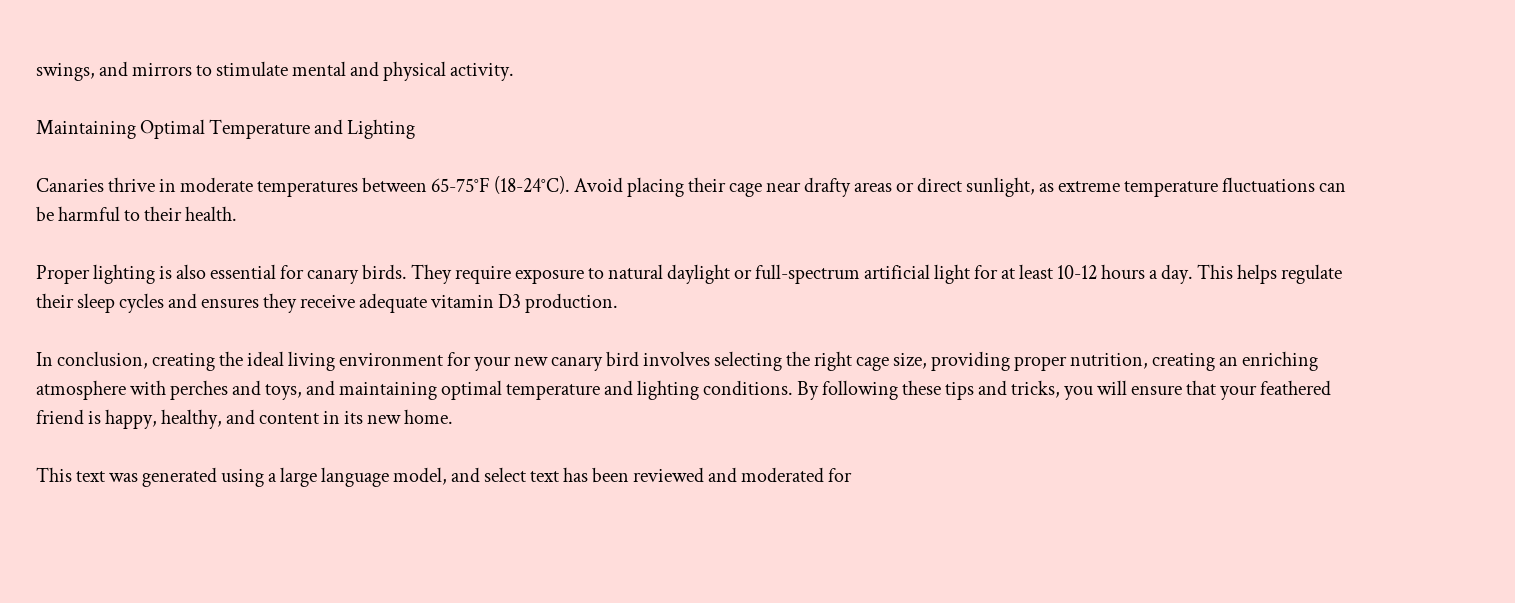swings, and mirrors to stimulate mental and physical activity.

Maintaining Optimal Temperature and Lighting

Canaries thrive in moderate temperatures between 65-75°F (18-24°C). Avoid placing their cage near drafty areas or direct sunlight, as extreme temperature fluctuations can be harmful to their health.

Proper lighting is also essential for canary birds. They require exposure to natural daylight or full-spectrum artificial light for at least 10-12 hours a day. This helps regulate their sleep cycles and ensures they receive adequate vitamin D3 production.

In conclusion, creating the ideal living environment for your new canary bird involves selecting the right cage size, providing proper nutrition, creating an enriching atmosphere with perches and toys, and maintaining optimal temperature and lighting conditions. By following these tips and tricks, you will ensure that your feathered friend is happy, healthy, and content in its new home.

This text was generated using a large language model, and select text has been reviewed and moderated for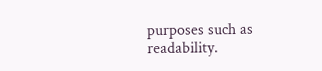purposes such as readability.